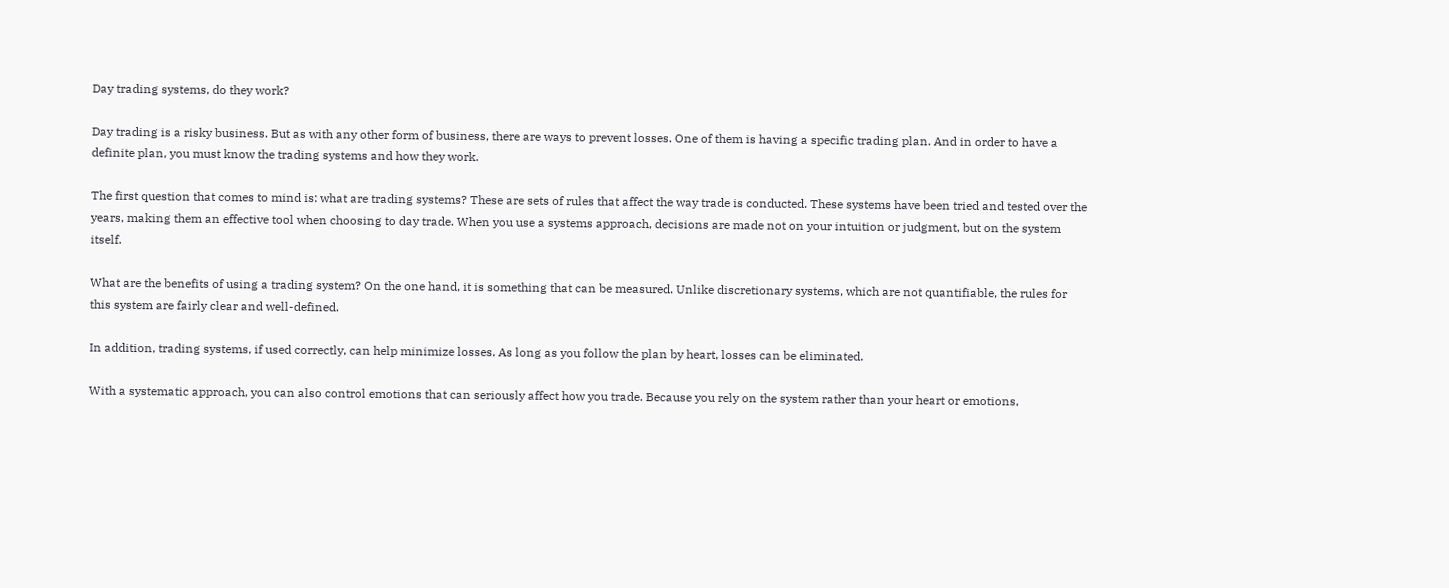Day trading systems, do they work?

Day trading is a risky business. But as with any other form of business, there are ways to prevent losses. One of them is having a specific trading plan. And in order to have a definite plan, you must know the trading systems and how they work.

The first question that comes to mind is: what are trading systems? These are sets of rules that affect the way trade is conducted. These systems have been tried and tested over the years, making them an effective tool when choosing to day trade. When you use a systems approach, decisions are made not on your intuition or judgment, but on the system itself.

What are the benefits of using a trading system? On the one hand, it is something that can be measured. Unlike discretionary systems, which are not quantifiable, the rules for this system are fairly clear and well-defined.

In addition, trading systems, if used correctly, can help minimize losses. As long as you follow the plan by heart, losses can be eliminated.

With a systematic approach, you can also control emotions that can seriously affect how you trade. Because you rely on the system rather than your heart or emotions,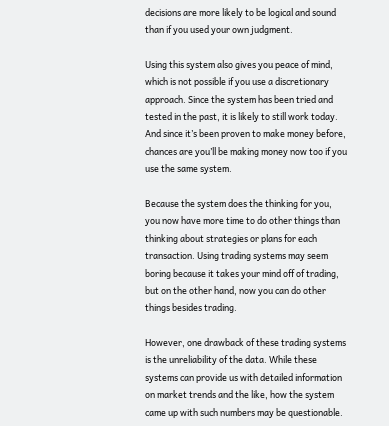decisions are more likely to be logical and sound than if you used your own judgment.

Using this system also gives you peace of mind, which is not possible if you use a discretionary approach. Since the system has been tried and tested in the past, it is likely to still work today. And since it’s been proven to make money before, chances are you’ll be making money now too if you use the same system.

Because the system does the thinking for you, you now have more time to do other things than thinking about strategies or plans for each transaction. Using trading systems may seem boring because it takes your mind off of trading, but on the other hand, now you can do other things besides trading.

However, one drawback of these trading systems is the unreliability of the data. While these systems can provide us with detailed information on market trends and the like, how the system came up with such numbers may be questionable.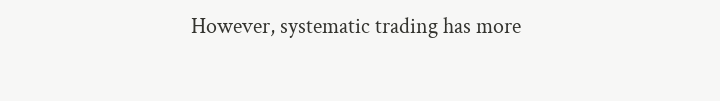However, systematic trading has more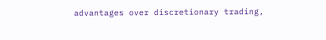advantages over discretionary trading,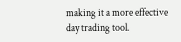making it a more effective day trading tool.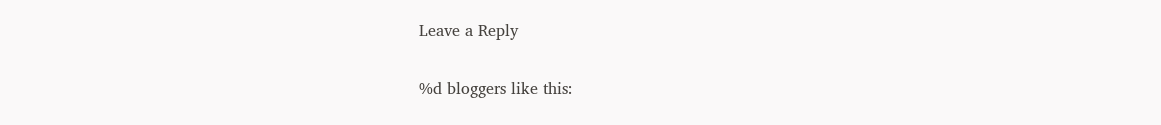Leave a Reply

%d bloggers like this: